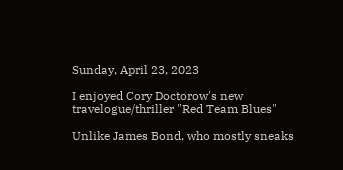Sunday, April 23, 2023

I enjoyed Cory Doctorow's new travelogue/thriller "Red Team Blues"

Unlike James Bond, who mostly sneaks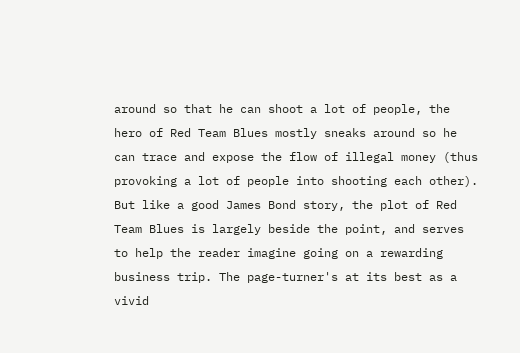around so that he can shoot a lot of people, the hero of Red Team Blues mostly sneaks around so he can trace and expose the flow of illegal money (thus provoking a lot of people into shooting each other). But like a good James Bond story, the plot of Red Team Blues is largely beside the point, and serves to help the reader imagine going on a rewarding business trip. The page-turner's at its best as a vivid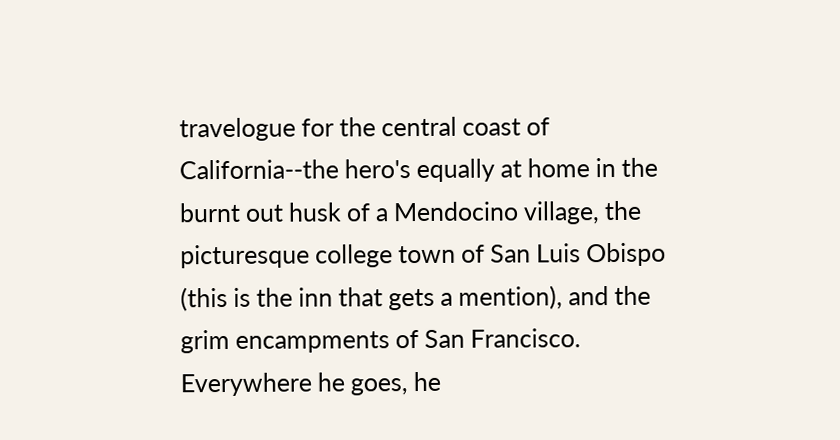travelogue for the central coast of California--the hero's equally at home in the burnt out husk of a Mendocino village, the picturesque college town of San Luis Obispo (this is the inn that gets a mention), and the grim encampments of San Francisco. Everywhere he goes, he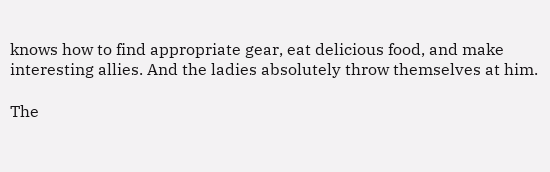knows how to find appropriate gear, eat delicious food, and make interesting allies. And the ladies absolutely throw themselves at him.

The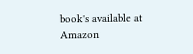book's available at Amazon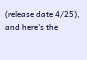(release date 4/25), and here's the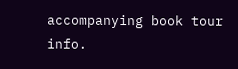accompanying book tour info.